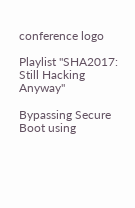conference logo

Playlist "SHA2017: Still Hacking Anyway"

Bypassing Secure Boot using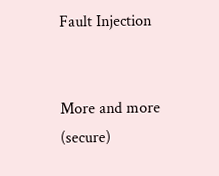Fault Injection


More and more (secure)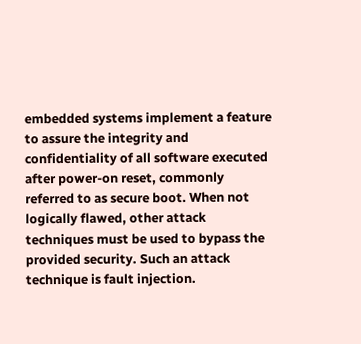embedded systems implement a feature to assure the integrity and confidentiality of all software executed after power-on reset, commonly referred to as secure boot. When not logically flawed, other attack techniques must be used to bypass the provided security. Such an attack technique is fault injection.